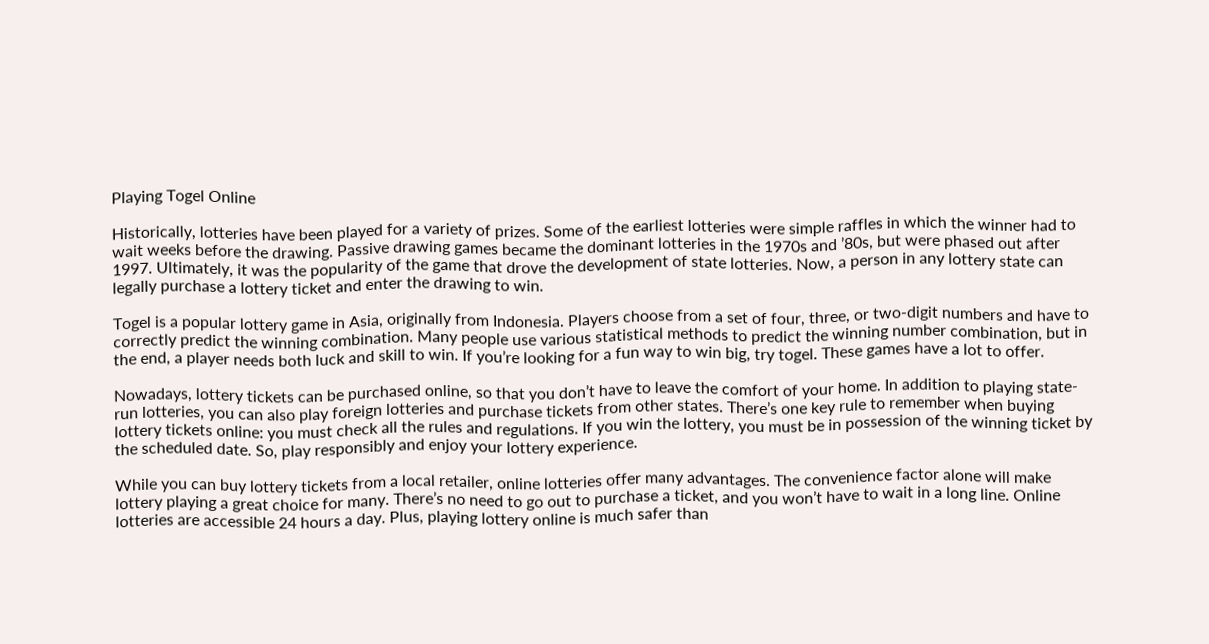Playing Togel Online

Historically, lotteries have been played for a variety of prizes. Some of the earliest lotteries were simple raffles in which the winner had to wait weeks before the drawing. Passive drawing games became the dominant lotteries in the 1970s and ’80s, but were phased out after 1997. Ultimately, it was the popularity of the game that drove the development of state lotteries. Now, a person in any lottery state can legally purchase a lottery ticket and enter the drawing to win.

Togel is a popular lottery game in Asia, originally from Indonesia. Players choose from a set of four, three, or two-digit numbers and have to correctly predict the winning combination. Many people use various statistical methods to predict the winning number combination, but in the end, a player needs both luck and skill to win. If you’re looking for a fun way to win big, try togel. These games have a lot to offer.

Nowadays, lottery tickets can be purchased online, so that you don’t have to leave the comfort of your home. In addition to playing state-run lotteries, you can also play foreign lotteries and purchase tickets from other states. There’s one key rule to remember when buying lottery tickets online: you must check all the rules and regulations. If you win the lottery, you must be in possession of the winning ticket by the scheduled date. So, play responsibly and enjoy your lottery experience.

While you can buy lottery tickets from a local retailer, online lotteries offer many advantages. The convenience factor alone will make lottery playing a great choice for many. There’s no need to go out to purchase a ticket, and you won’t have to wait in a long line. Online lotteries are accessible 24 hours a day. Plus, playing lottery online is much safer than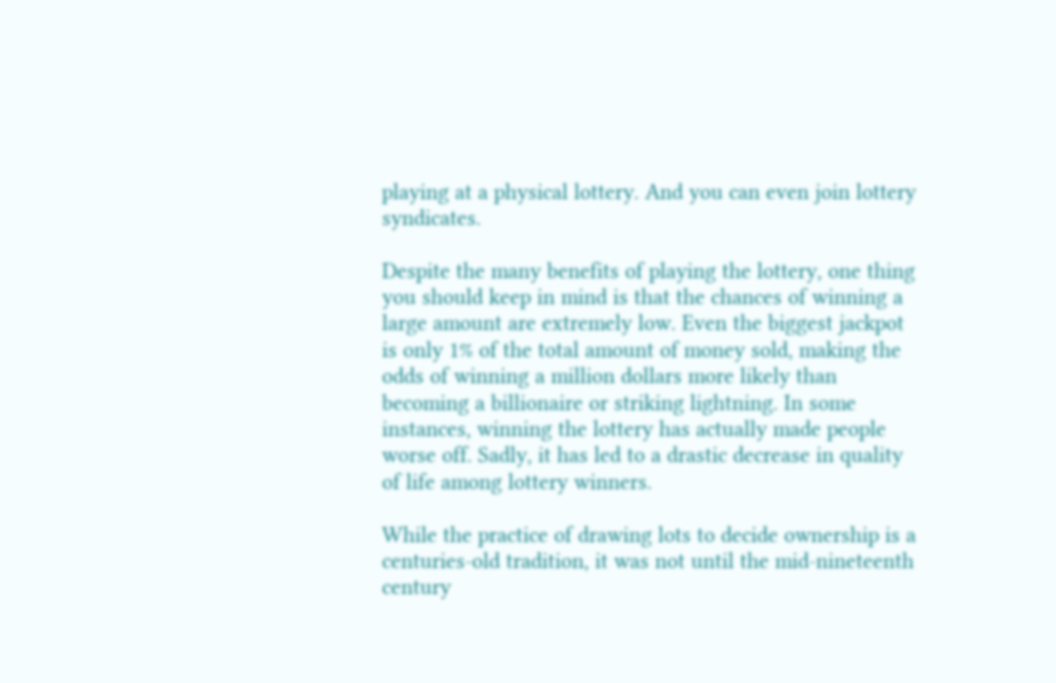playing at a physical lottery. And you can even join lottery syndicates.

Despite the many benefits of playing the lottery, one thing you should keep in mind is that the chances of winning a large amount are extremely low. Even the biggest jackpot is only 1% of the total amount of money sold, making the odds of winning a million dollars more likely than becoming a billionaire or striking lightning. In some instances, winning the lottery has actually made people worse off. Sadly, it has led to a drastic decrease in quality of life among lottery winners.

While the practice of drawing lots to decide ownership is a centuries-old tradition, it was not until the mid-nineteenth century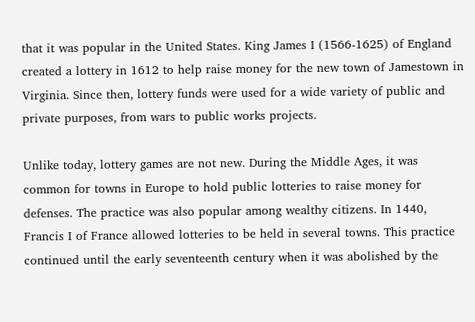that it was popular in the United States. King James I (1566-1625) of England created a lottery in 1612 to help raise money for the new town of Jamestown in Virginia. Since then, lottery funds were used for a wide variety of public and private purposes, from wars to public works projects.

Unlike today, lottery games are not new. During the Middle Ages, it was common for towns in Europe to hold public lotteries to raise money for defenses. The practice was also popular among wealthy citizens. In 1440, Francis I of France allowed lotteries to be held in several towns. This practice continued until the early seventeenth century when it was abolished by the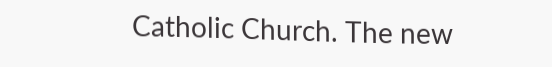Catholic Church. The new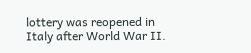lottery was reopened in Italy after World War II.